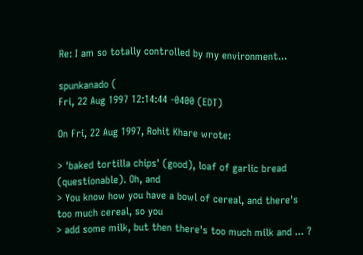Re: I am so totally controlled by my environment...

spunkanado (
Fri, 22 Aug 1997 12:14:44 -0400 (EDT)

On Fri, 22 Aug 1997, Rohit Khare wrote:

> 'baked tortilla chips' (good), loaf of garlic bread (questionable). Oh, and
> You know how you have a bowl of cereal, and there's too much cereal, so you
> add some milk, but then there's too much milk and ... ?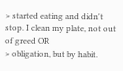> started eating and didn't stop. I clean my plate, not out of greed OR
> obligation, but by habit.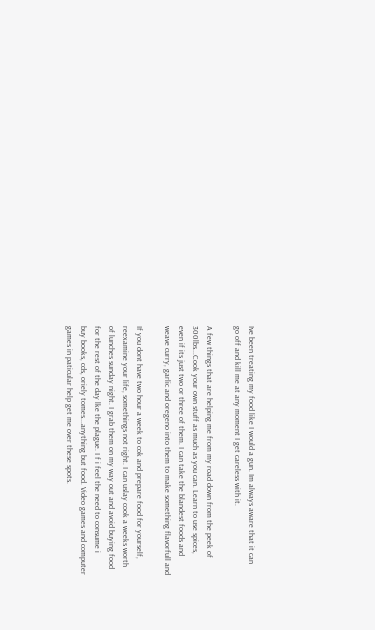Ive been treating my food like I would a gun. Im always aware that it can
go off and kill me at any moment I get careless with it.

A few things that are helping me from my road down from the peek of
300lbs...Cook your own stuff as much as you can. Learn to use spices,
even if its just two or three of them. I can take the blandest foods and
weave curry, garlic and oregeno into them to make something flavorfull and

If you dont have two hour a week to cok and prepare food for yourself,
reexamine your life, somethings not right. I can uslay cook a weeks worth
of lunches sunday night. I grab them on my way out and avoid buying food
for the rest of the day lke the plague. I f i feel the need to consume i
buy books, cds, oriely tomes...anything but food. Video games and computer
games in paticular help get me over these spots.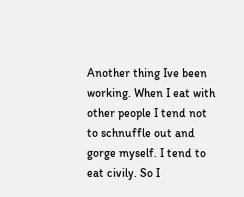Another thing Ive been working. When I eat with other people I tend not
to schnuffle out and gorge myself. I tend to eat civily. So I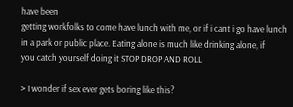have been
getting workfolks to come have lunch with me, or if i cant i go have lunch
in a park or public place. Eating alone is much like drinking alone, if
you catch yourself doing it STOP DROP AND ROLL

> I wonder if sex ever gets boring like this?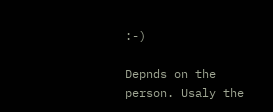:-)

Depnds on the person. Usaly the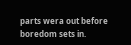parts wera out before boredom sets in.